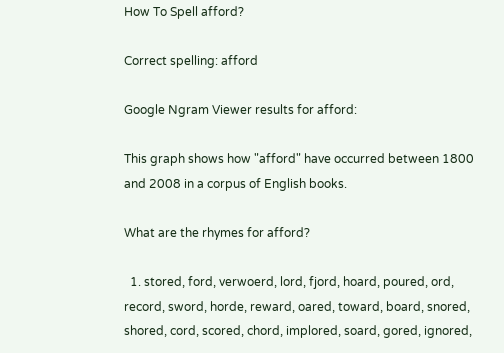How To Spell afford?

Correct spelling: afford

Google Ngram Viewer results for afford:

This graph shows how "afford" have occurred between 1800 and 2008 in a corpus of English books.

What are the rhymes for afford?

  1. stored, ford, verwoerd, lord, fjord, hoard, poured, ord, record, sword, horde, reward, oared, toward, board, snored, shored, cord, scored, chord, implored, soard, gored, ignored,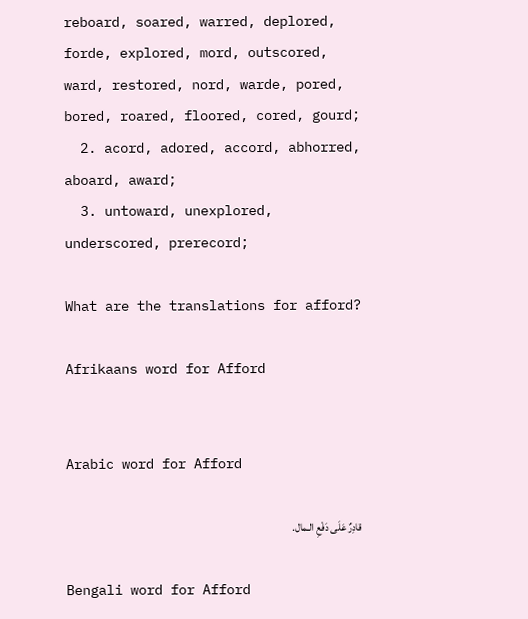reboard, soared, warred, deplored, forde, explored, mord, outscored, ward, restored, nord, warde, pored, bored, roared, floored, cored, gourd;
  2. acord, adored, accord, abhorred, aboard, award;
  3. untoward, unexplored, underscored, prerecord;

What are the translations for afford?

Afrikaans word for Afford


Arabic word for Afford

قادِرٌ عَلَى دَفْعِ الـمال.

Bengali word for Afford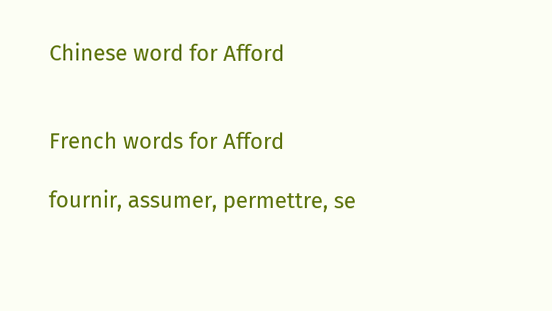Chinese word for Afford


French words for Afford

fournir, assumer, permettre, se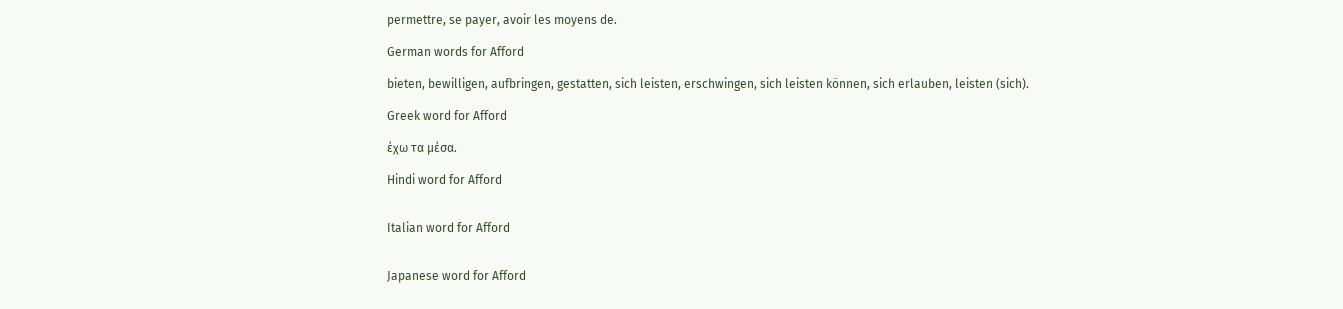permettre, se payer, avoir les moyens de.

German words for Afford

bieten, bewilligen, aufbringen, gestatten, sich leisten, erschwingen, sich leisten können, sich erlauben, leisten (sich).

Greek word for Afford

έχω τα μέσα.

Hindi word for Afford


Italian word for Afford


Japanese word for Afford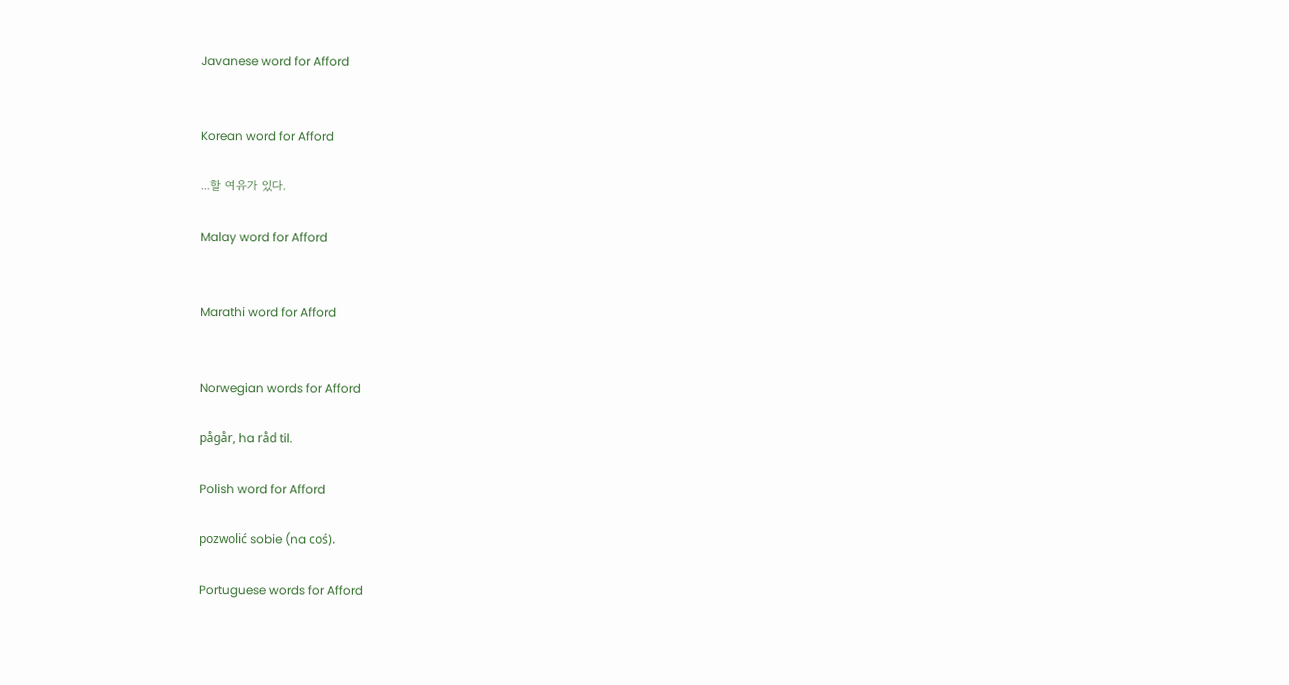Javanese word for Afford


Korean word for Afford

...할 여유가 있다.

Malay word for Afford


Marathi word for Afford


Norwegian words for Afford

pågår, ha råd til.

Polish word for Afford

pozwolić sobie (na coś).

Portuguese words for Afford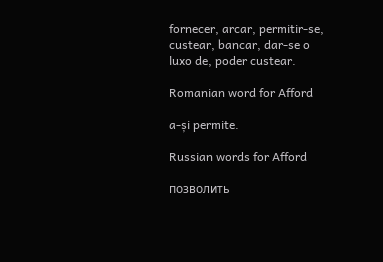fornecer, arcar, permitir-se, custear, bancar, dar-se o luxo de, poder custear.

Romanian word for Afford

a-și permite.

Russian words for Afford

позволить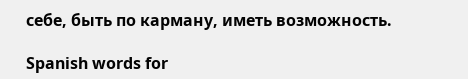себе, быть по карману, иметь возможность.

Spanish words for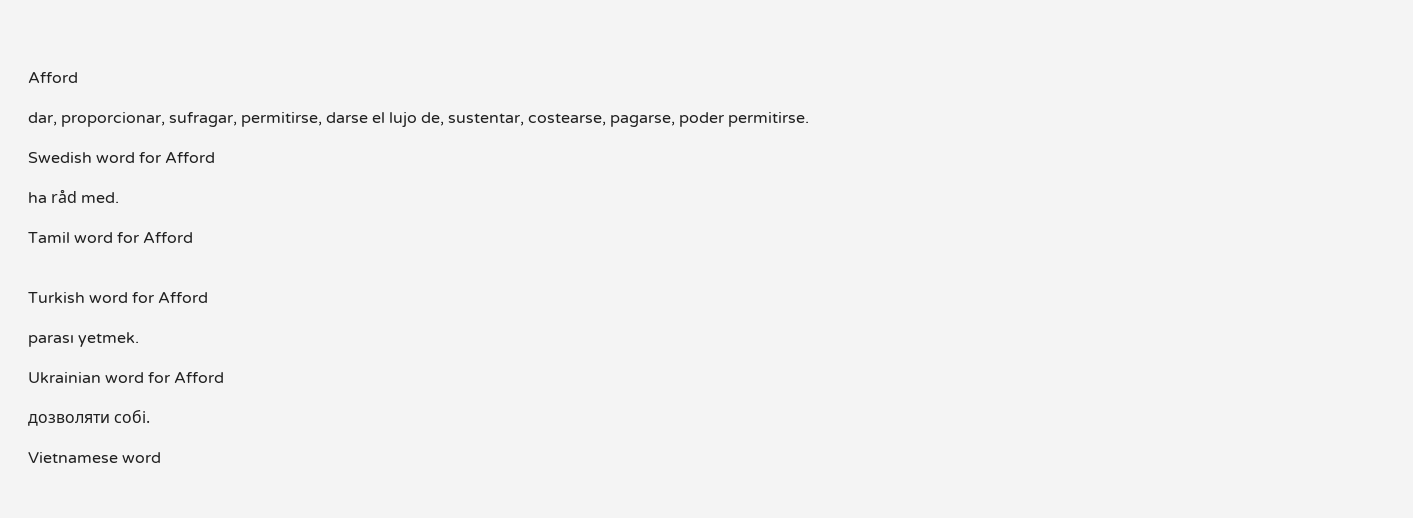Afford

dar, proporcionar, sufragar, permitirse, darse el lujo de, sustentar, costearse, pagarse, poder permitirse.

Swedish word for Afford

ha råd med.

Tamil word for Afford


Turkish word for Afford

parası yetmek.

Ukrainian word for Afford

дозволяти собі.

Vietnamese word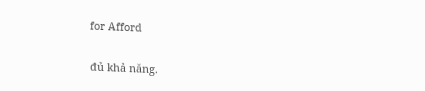for Afford

đủ khả năng.